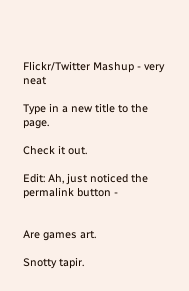Flickr/Twitter Mashup - very neat

Type in a new title to the page.

Check it out.

Edit: Ah, just noticed the permalink button -


Are games art.

Snotty tapir.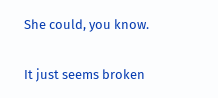She could, you know.

It just seems broken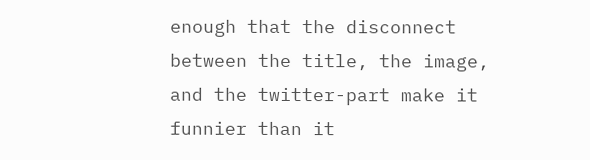enough that the disconnect between the title, the image, and the twitter-part make it funnier than it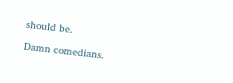should be.

Damn comedians.